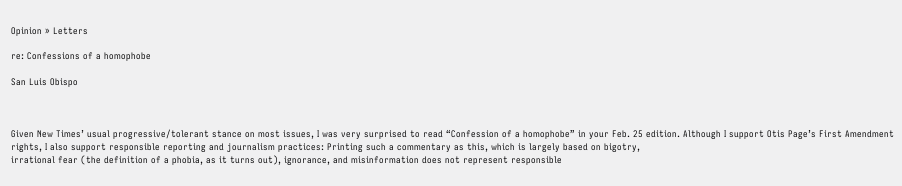Opinion » Letters

re: Confessions of a homophobe

San Luis Obispo



Given New Times’ usual progressive/tolerant stance on most issues, I was very surprised to read “Confession of a homophobe” in your Feb. 25 edition. Although I support Otis Page’s First Amendment rights, I also support responsible reporting and journalism practices: Printing such a commentary as this, which is largely based on bigotry,
irrational fear (the definition of a phobia, as it turns out), ignorance, and misinformation does not represent responsible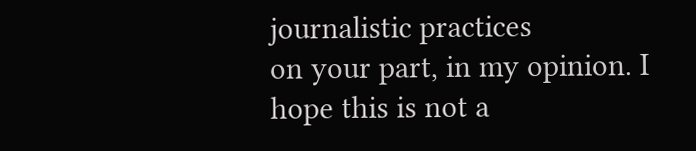journalistic practices
on your part, in my opinion. I hope this is not a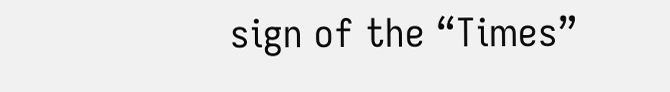sign of the “Times”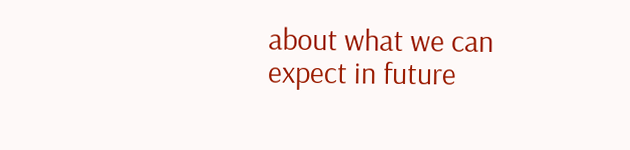about what we can expect in future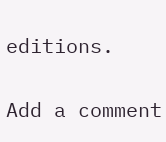editions.

Add a comment